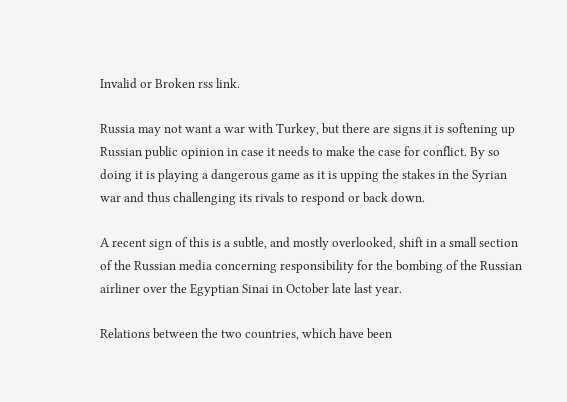Invalid or Broken rss link.

Russia may not want a war with Turkey, but there are signs it is softening up Russian public opinion in case it needs to make the case for conflict. By so doing it is playing a dangerous game as it is upping the stakes in the Syrian war and thus challenging its rivals to respond or back down.

A recent sign of this is a subtle, and mostly overlooked, shift in a small section of the Russian media concerning responsibility for the bombing of the Russian airliner over the Egyptian Sinai in October late last year.

Relations between the two countries, which have been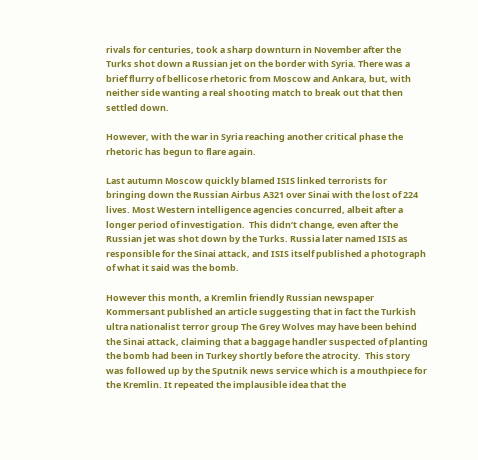rivals for centuries, took a sharp downturn in November after the Turks shot down a Russian jet on the border with Syria. There was a brief flurry of bellicose rhetoric from Moscow and Ankara, but, with neither side wanting a real shooting match to break out that then settled down.

However, with the war in Syria reaching another critical phase the rhetoric has begun to flare again.

Last autumn Moscow quickly blamed ISIS linked terrorists for bringing down the Russian Airbus A321 over Sinai with the lost of 224 lives. Most Western intelligence agencies concurred, albeit after a longer period of investigation.  This didn’t change, even after the Russian jet was shot down by the Turks. Russia later named ISIS as responsible for the Sinai attack, and ISIS itself published a photograph of what it said was the bomb.

However this month, a Kremlin friendly Russian newspaper Kommersant published an article suggesting that in fact the Turkish ultra nationalist terror group The Grey Wolves may have been behind the Sinai attack, claiming that a baggage handler suspected of planting the bomb had been in Turkey shortly before the atrocity.  This story was followed up by the Sputnik news service which is a mouthpiece for the Kremlin. It repeated the implausible idea that the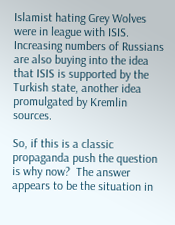Islamist hating Grey Wolves were in league with ISIS.  Increasing numbers of Russians are also buying into the idea that ISIS is supported by the Turkish state, another idea promulgated by Kremlin sources.

So, if this is a classic propaganda push the question is why now?  The answer appears to be the situation in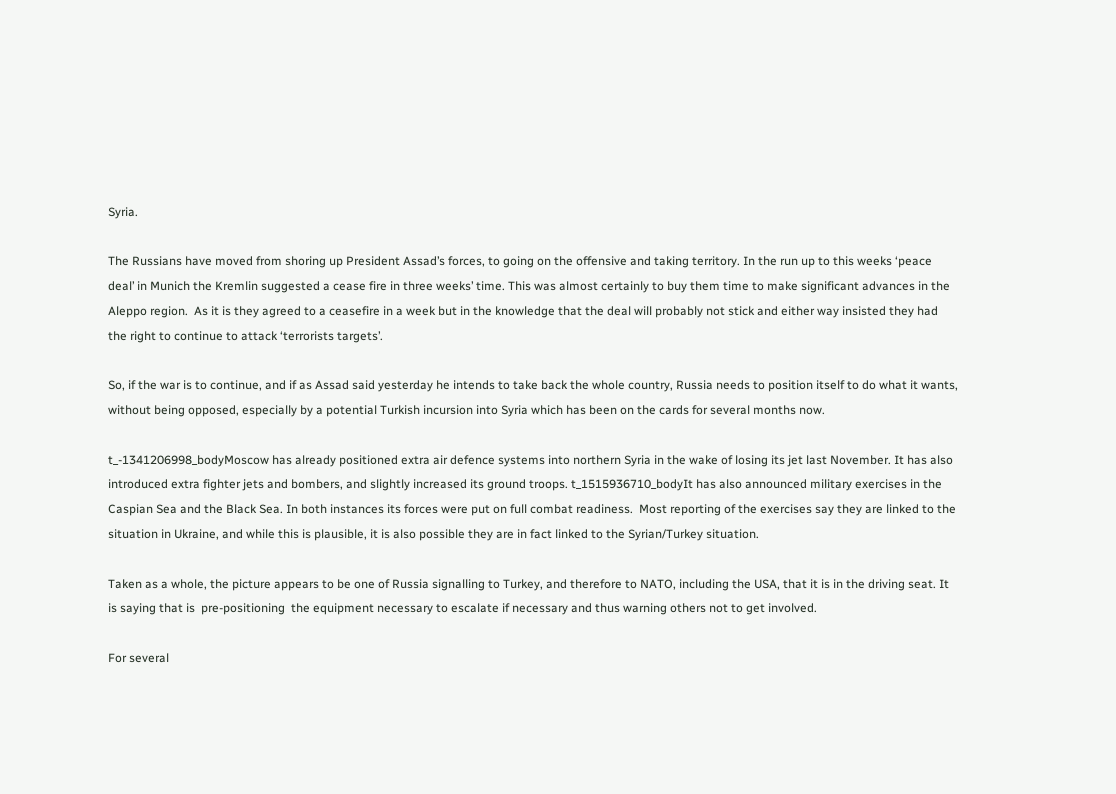Syria.

The Russians have moved from shoring up President Assad’s forces, to going on the offensive and taking territory. In the run up to this weeks ‘peace deal’ in Munich the Kremlin suggested a cease fire in three weeks’ time. This was almost certainly to buy them time to make significant advances in the Aleppo region.  As it is they agreed to a ceasefire in a week but in the knowledge that the deal will probably not stick and either way insisted they had the right to continue to attack ‘terrorists targets’.

So, if the war is to continue, and if as Assad said yesterday he intends to take back the whole country, Russia needs to position itself to do what it wants, without being opposed, especially by a potential Turkish incursion into Syria which has been on the cards for several months now.

t_-1341206998_bodyMoscow has already positioned extra air defence systems into northern Syria in the wake of losing its jet last November. It has also introduced extra fighter jets and bombers, and slightly increased its ground troops. t_1515936710_bodyIt has also announced military exercises in the Caspian Sea and the Black Sea. In both instances its forces were put on full combat readiness.  Most reporting of the exercises say they are linked to the situation in Ukraine, and while this is plausible, it is also possible they are in fact linked to the Syrian/Turkey situation.

Taken as a whole, the picture appears to be one of Russia signalling to Turkey, and therefore to NATO, including the USA, that it is in the driving seat. It is saying that is  pre-positioning  the equipment necessary to escalate if necessary and thus warning others not to get involved.

For several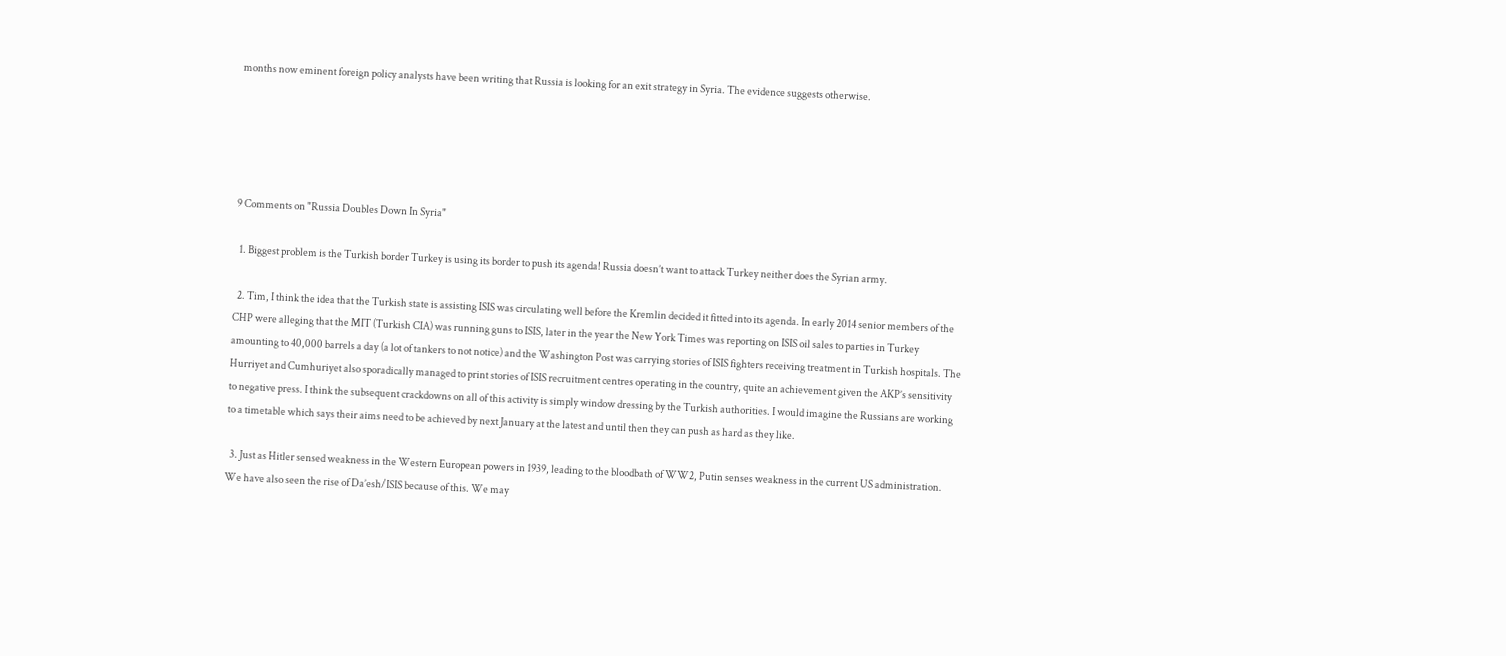months now eminent foreign policy analysts have been writing that Russia is looking for an exit strategy in Syria. The evidence suggests otherwise.





9 Comments on "Russia Doubles Down In Syria"

  1. Biggest problem is the Turkish border Turkey is using its border to push its agenda! Russia doesn’t want to attack Turkey neither does the Syrian army.

  2. Tim, I think the idea that the Turkish state is assisting ISIS was circulating well before the Kremlin decided it fitted into its agenda. In early 2014 senior members of the CHP were alleging that the MIT (Turkish CIA) was running guns to ISIS, later in the year the New York Times was reporting on ISIS oil sales to parties in Turkey amounting to 40,000 barrels a day (a lot of tankers to not notice) and the Washington Post was carrying stories of ISIS fighters receiving treatment in Turkish hospitals. The Hurriyet and Cumhuriyet also sporadically managed to print stories of ISIS recruitment centres operating in the country, quite an achievement given the AKP’s sensitivity to negative press. I think the subsequent crackdowns on all of this activity is simply window dressing by the Turkish authorities. I would imagine the Russians are working to a timetable which says their aims need to be achieved by next January at the latest and until then they can push as hard as they like.

  3. Just as Hitler sensed weakness in the Western European powers in 1939, leading to the bloodbath of WW2, Putin senses weakness in the current US administration. We have also seen the rise of Da’esh/ISIS because of this. We may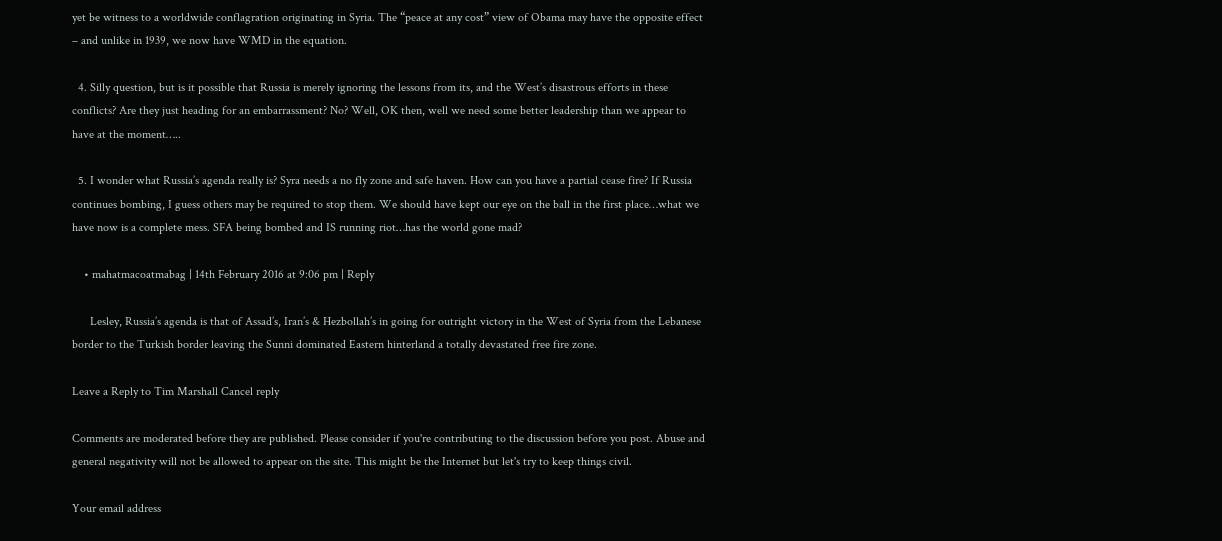yet be witness to a worldwide conflagration originating in Syria. The “peace at any cost” view of Obama may have the opposite effect – and unlike in 1939, we now have WMD in the equation.

  4. Silly question, but is it possible that Russia is merely ignoring the lessons from its, and the West’s disastrous efforts in these conflicts? Are they just heading for an embarrassment? No? Well, OK then, well we need some better leadership than we appear to have at the moment…..

  5. I wonder what Russia’s agenda really is? Syra needs a no fly zone and safe haven. How can you have a partial cease fire? If Russia continues bombing, I guess others may be required to stop them. We should have kept our eye on the ball in the first place…what we have now is a complete mess. SFA being bombed and IS running riot…has the world gone mad?

    • mahatmacoatmabag | 14th February 2016 at 9:06 pm | Reply

      Lesley, Russia’s agenda is that of Assad’s, Iran’s & Hezbollah’s in going for outright victory in the West of Syria from the Lebanese border to the Turkish border leaving the Sunni dominated Eastern hinterland a totally devastated free fire zone.

Leave a Reply to Tim Marshall Cancel reply

Comments are moderated before they are published. Please consider if you're contributing to the discussion before you post. Abuse and general negativity will not be allowed to appear on the site. This might be the Internet but let's try to keep things civil.

Your email address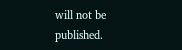will not be published.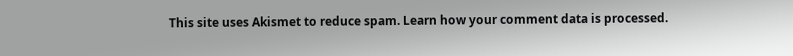This site uses Akismet to reduce spam. Learn how your comment data is processed.